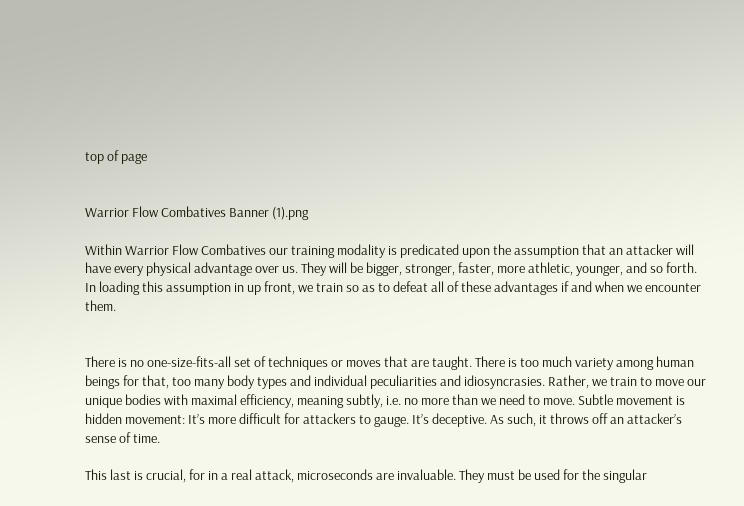top of page


Warrior Flow Combatives Banner (1).png

Within Warrior Flow Combatives our training modality is predicated upon the assumption that an attacker will have every physical advantage over us. They will be bigger, stronger, faster, more athletic, younger, and so forth. In loading this assumption in up front, we train so as to defeat all of these advantages if and when we encounter them.


There is no one-size-fits-all set of techniques or moves that are taught. There is too much variety among human beings for that, too many body types and individual peculiarities and idiosyncrasies. Rather, we train to move our unique bodies with maximal efficiency, meaning subtly, i.e. no more than we need to move. Subtle movement is hidden movement: It’s more difficult for attackers to gauge. It’s deceptive. As such, it throws off an attacker’s sense of time.

This last is crucial, for in a real attack, microseconds are invaluable. They must be used for the singular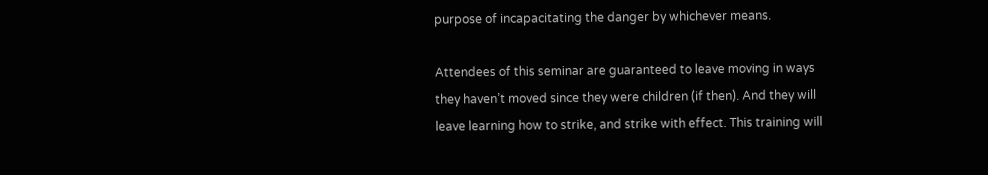purpose of incapacitating the danger by whichever means.

Attendees of this seminar are guaranteed to leave moving in ways they haven’t moved since they were children (if then). And they will leave learning how to strike, and strike with effect. This training will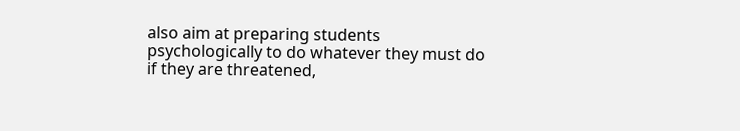also aim at preparing students psychologically to do whatever they must do if they are threatened,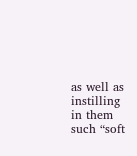as well as instilling in them such “soft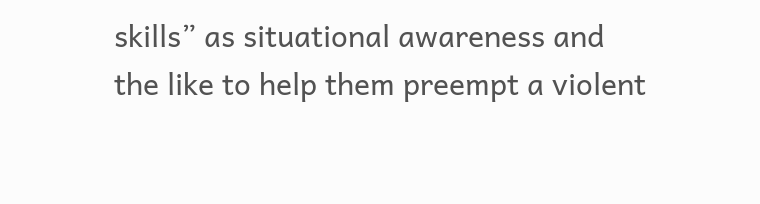skills” as situational awareness and the like to help them preempt a violent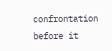confrontation before it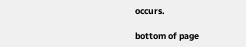occurs.

bottom of page